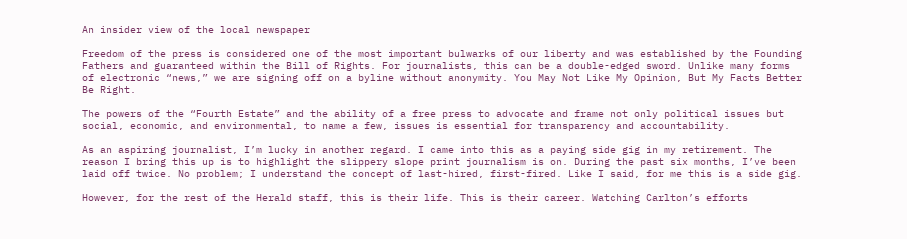An insider view of the local newspaper

Freedom of the press is considered one of the most important bulwarks of our liberty and was established by the Founding Fathers and guaranteed within the Bill of Rights. For journalists, this can be a double-edged sword. Unlike many forms of electronic “news,” we are signing off on a byline without anonymity. You May Not Like My Opinion, But My Facts Better Be Right.

The powers of the “Fourth Estate” and the ability of a free press to advocate and frame not only political issues but social, economic, and environmental, to name a few, issues is essential for transparency and accountability.

As an aspiring journalist, I’m lucky in another regard. I came into this as a paying side gig in my retirement. The reason I bring this up is to highlight the slippery slope print journalism is on. During the past six months, I’ve been laid off twice. No problem; I understand the concept of last-hired, first-fired. Like I said, for me this is a side gig.

However, for the rest of the Herald staff, this is their life. This is their career. Watching Carlton’s efforts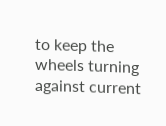to keep the wheels turning against current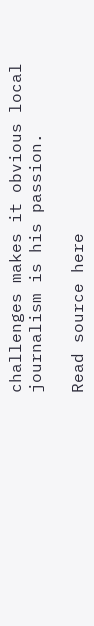challenges makes it obvious local journalism is his passion.

Read source here